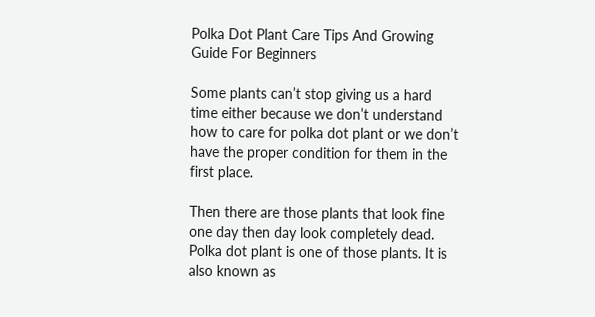Polka Dot Plant Care Tips And Growing Guide For Beginners

Some plants can’t stop giving us a hard time either because we don’t understand how to care for polka dot plant or we don’t have the proper condition for them in the first place.

Then there are those plants that look fine one day then day look completely dead. Polka dot plant is one of those plants. It is also known as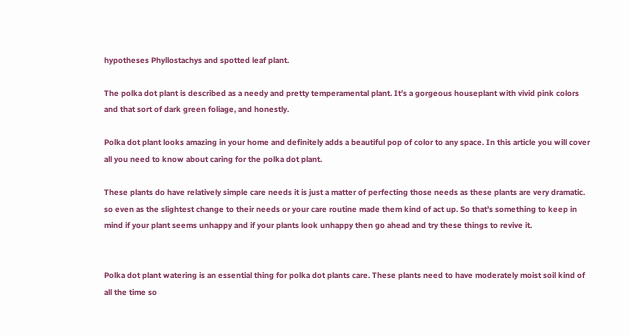hypotheses Phyllostachys and spotted leaf plant.

The polka dot plant is described as a needy and pretty temperamental plant. It’s a gorgeous houseplant with vivid pink colors and that sort of dark green foliage, and honestly.

Polka dot plant looks amazing in your home and definitely adds a beautiful pop of color to any space. In this article you will cover all you need to know about caring for the polka dot plant.

These plants do have relatively simple care needs it is just a matter of perfecting those needs as these plants are very dramatic. so even as the slightest change to their needs or your care routine made them kind of act up. So that’s something to keep in mind if your plant seems unhappy and if your plants look unhappy then go ahead and try these things to revive it.


Polka dot plant watering is an essential thing for polka dot plants care. These plants need to have moderately moist soil kind of all the time so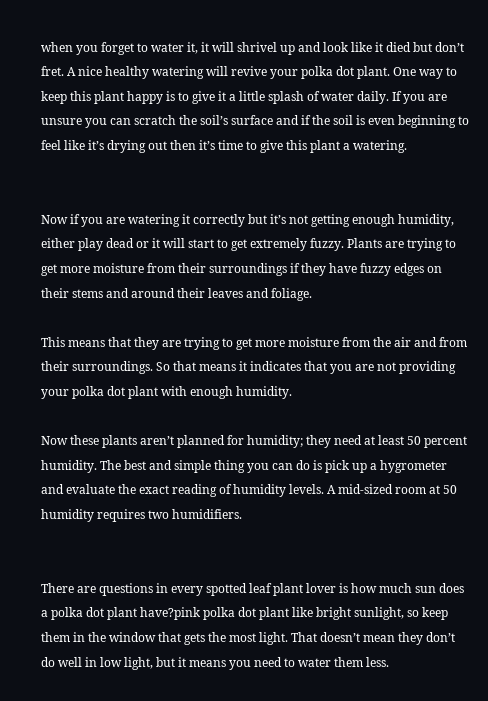when you forget to water it, it will shrivel up and look like it died but don’t fret. A nice healthy watering will revive your polka dot plant. One way to keep this plant happy is to give it a little splash of water daily. If you are unsure you can scratch the soil’s surface and if the soil is even beginning to feel like it’s drying out then it’s time to give this plant a watering.


Now if you are watering it correctly but it’s not getting enough humidity, either play dead or it will start to get extremely fuzzy. Plants are trying to get more moisture from their surroundings if they have fuzzy edges on their stems and around their leaves and foliage.

This means that they are trying to get more moisture from the air and from their surroundings. So that means it indicates that you are not providing your polka dot plant with enough humidity.

Now these plants aren’t planned for humidity; they need at least 50 percent humidity. The best and simple thing you can do is pick up a hygrometer and evaluate the exact reading of humidity levels. A mid-sized room at 50 humidity requires two humidifiers.


There are questions in every spotted leaf plant lover is how much sun does a polka dot plant have?pink polka dot plant like bright sunlight, so keep them in the window that gets the most light. That doesn’t mean they don’t do well in low light, but it means you need to water them less.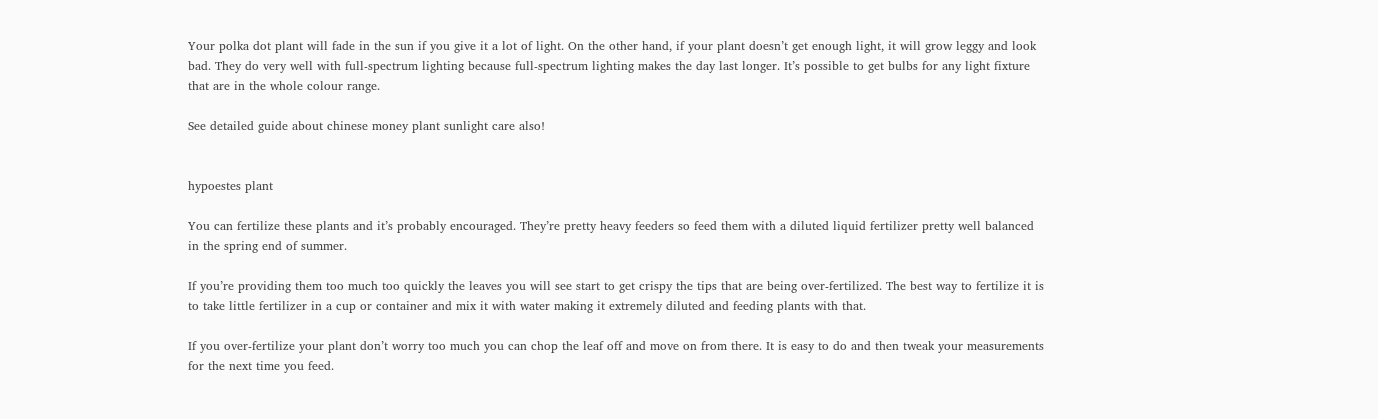Your polka dot plant will fade in the sun if you give it a lot of light. On the other hand, if your plant doesn’t get enough light, it will grow leggy and look bad. They do very well with full-spectrum lighting because full-spectrum lighting makes the day last longer. It’s possible to get bulbs for any light fixture that are in the whole colour range.

See detailed guide about chinese money plant sunlight care also!


hypoestes plant

You can fertilize these plants and it’s probably encouraged. They’re pretty heavy feeders so feed them with a diluted liquid fertilizer pretty well balanced in the spring end of summer.

If you’re providing them too much too quickly the leaves you will see start to get crispy the tips that are being over-fertilized. The best way to fertilize it is to take little fertilizer in a cup or container and mix it with water making it extremely diluted and feeding plants with that.

If you over-fertilize your plant don’t worry too much you can chop the leaf off and move on from there. It is easy to do and then tweak your measurements for the next time you feed.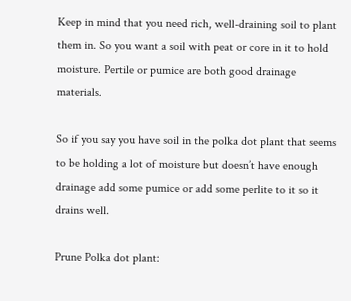Keep in mind that you need rich, well-draining soil to plant them in. So you want a soil with peat or core in it to hold moisture. Pertile or pumice are both good drainage materials.

So if you say you have soil in the polka dot plant that seems to be holding a lot of moisture but doesn’t have enough drainage add some pumice or add some perlite to it so it drains well.

Prune Polka dot plant: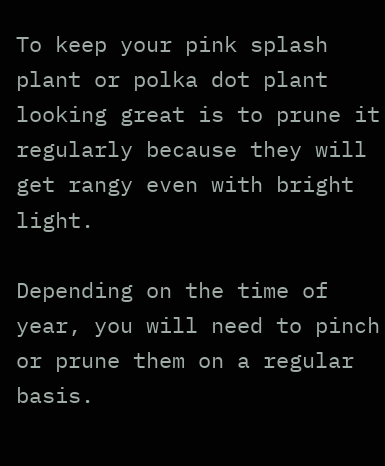To keep your pink splash plant or polka dot plant looking great is to prune it regularly because they will get rangy even with bright light.

Depending on the time of year, you will need to pinch or prune them on a regular basis.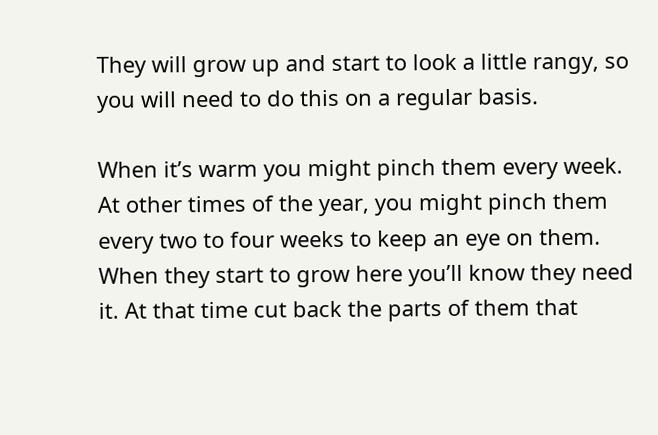They will grow up and start to look a little rangy, so you will need to do this on a regular basis.

When it’s warm you might pinch them every week. At other times of the year, you might pinch them every two to four weeks to keep an eye on them. When they start to grow here you’ll know they need it. At that time cut back the parts of them that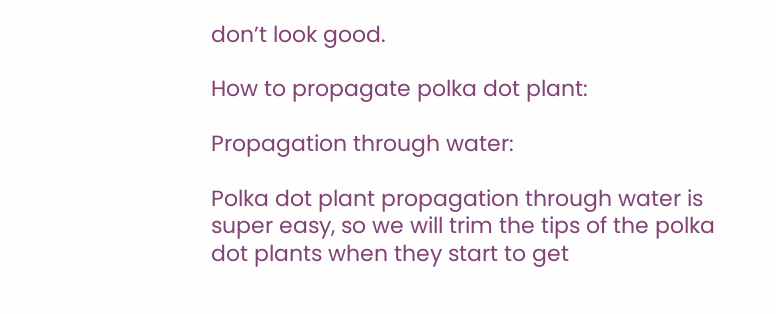don’t look good.

How to propagate polka dot plant:

Propagation through water:

Polka dot plant propagation through water is super easy, so we will trim the tips of the polka dot plants when they start to get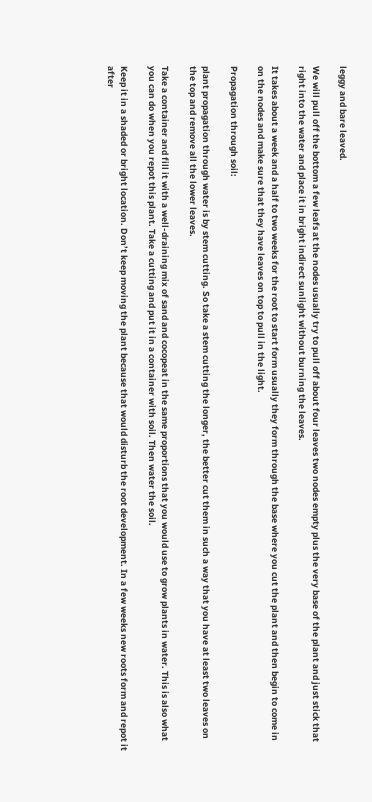leggy and bare leaved.

We will pull off the bottom a few leafs at the nodes usually try to pull off about four leaves two nodes empty plus the very base of the plant and just stick that right into the water and place it in bright indirect sunlight without burning the leaves.

It takes about a week and a half to two weeks for the root to start form usually they form through the base where you cut the plant and then begin to come in on the nodes and make sure that they have leaves on top to pull in the light.

Propagation through soil:

plant propagation through water is by stem cutting. So take a stem cutting the longer, the better cut them in such a way that you have at least two leaves on the top and remove all the lower leaves.

Take a container and fill it with a well-draining mix of sand and cocopeat in the same proportions that you would use to grow plants in water. This is also what you can do when you repot this plant. Take a cutting and put it in a container with soil. Then water the soil.

Keep it in a shaded or bright location. Don’t keep moving the plant because that would disturb the root development. In a few weeks new roots form and repot it after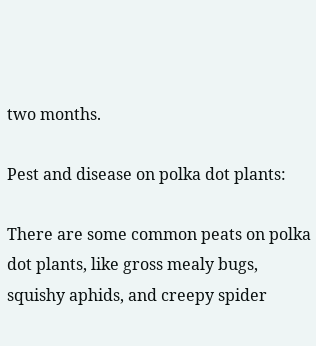two months.

Pest and disease on polka dot plants:

There are some common peats on polka dot plants, like gross mealy bugs, squishy aphids, and creepy spider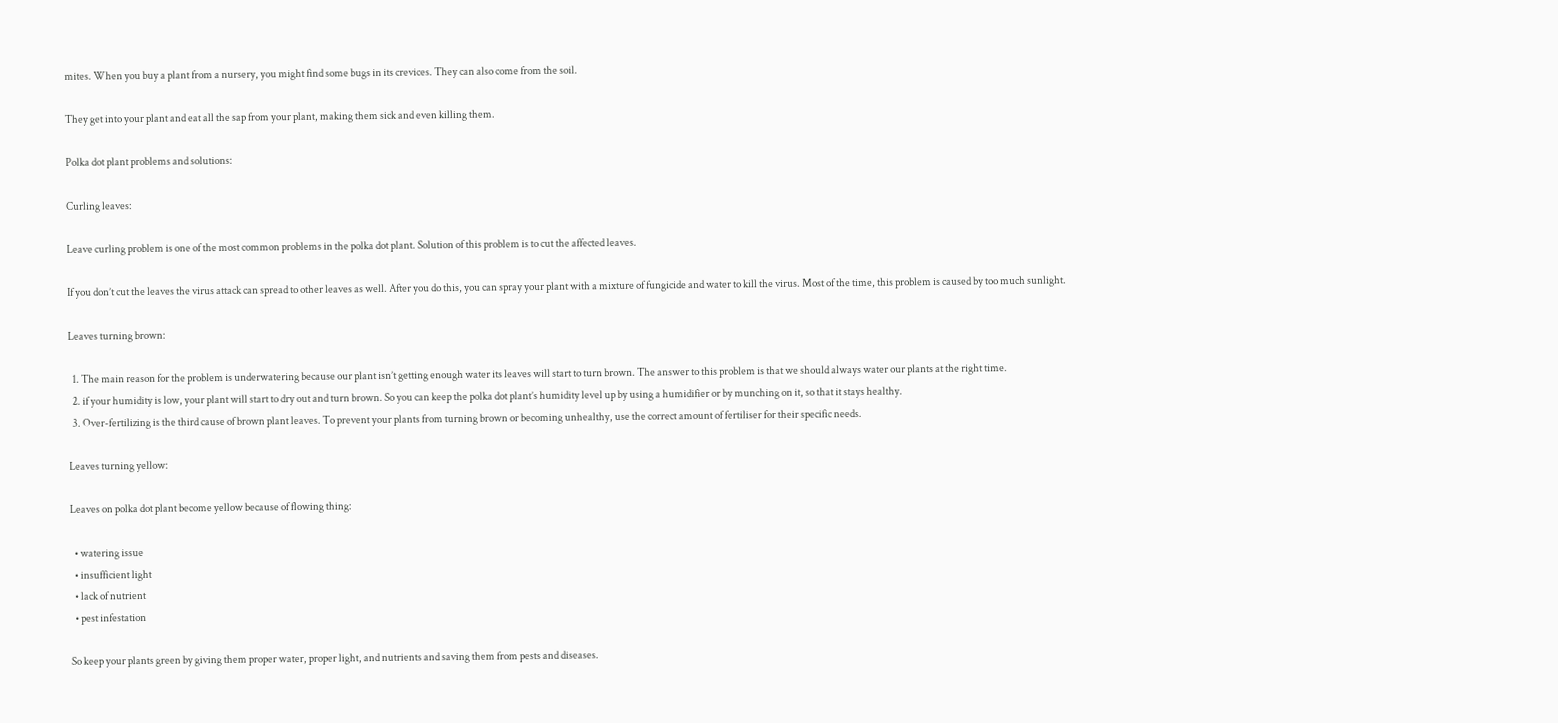mites. When you buy a plant from a nursery, you might find some bugs in its crevices. They can also come from the soil.

They get into your plant and eat all the sap from your plant, making them sick and even killing them.

Polka dot plant problems and solutions:

Curling leaves:

Leave curling problem is one of the most common problems in the polka dot plant. Solution of this problem is to cut the affected leaves.

If you don’t cut the leaves the virus attack can spread to other leaves as well. After you do this, you can spray your plant with a mixture of fungicide and water to kill the virus. Most of the time, this problem is caused by too much sunlight.

Leaves turning brown:

  1. The main reason for the problem is underwatering because our plant isn’t getting enough water its leaves will start to turn brown. The answer to this problem is that we should always water our plants at the right time.
  2. if your humidity is low, your plant will start to dry out and turn brown. So you can keep the polka dot plant’s humidity level up by using a humidifier or by munching on it, so that it stays healthy.
  3. Over-fertilizing is the third cause of brown plant leaves. To prevent your plants from turning brown or becoming unhealthy, use the correct amount of fertiliser for their specific needs.

Leaves turning yellow:

Leaves on polka dot plant become yellow because of flowing thing:

  • watering issue
  • insufficient light
  • lack of nutrient
  • pest infestation

So keep your plants green by giving them proper water, proper light, and nutrients and saving them from pests and diseases.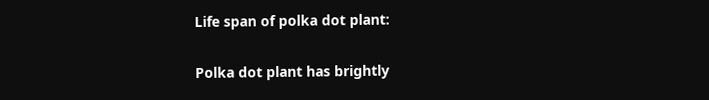Life span of polka dot plant:

Polka dot plant has brightly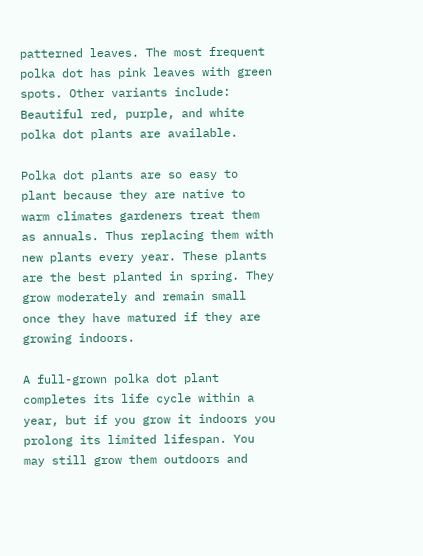patterned leaves. The most frequent polka dot has pink leaves with green spots. Other variants include: Beautiful red, purple, and white polka dot plants are available.

Polka dot plants are so easy to plant because they are native to warm climates gardeners treat them as annuals. Thus replacing them with new plants every year. These plants are the best planted in spring. They grow moderately and remain small once they have matured if they are growing indoors.

A full-grown polka dot plant completes its life cycle within a year, but if you grow it indoors you prolong its limited lifespan. You may still grow them outdoors and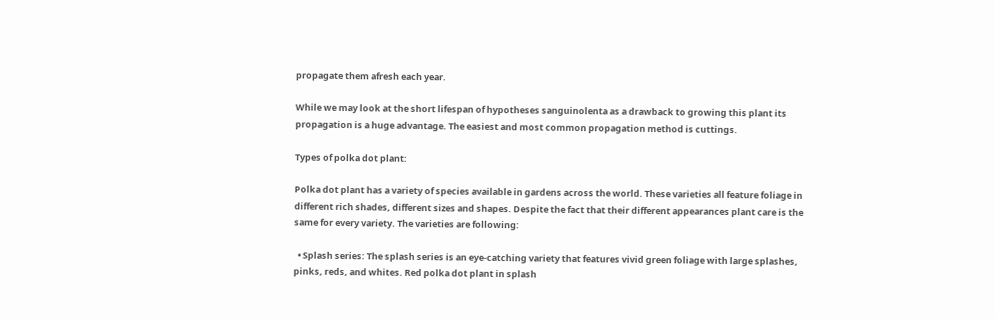propagate them afresh each year.

While we may look at the short lifespan of hypotheses sanguinolenta as a drawback to growing this plant its propagation is a huge advantage. The easiest and most common propagation method is cuttings.

Types of polka dot plant:

Polka dot plant has a variety of species available in gardens across the world. These varieties all feature foliage in different rich shades, different sizes and shapes. Despite the fact that their different appearances plant care is the same for every variety. The varieties are following:

  • Splash series: The splash series is an eye-catching variety that features vivid green foliage with large splashes, pinks, reds, and whites. Red polka dot plant in splash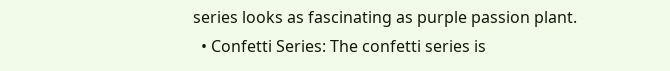series looks as fascinating as purple passion plant.
  • Confetti Series: The confetti series is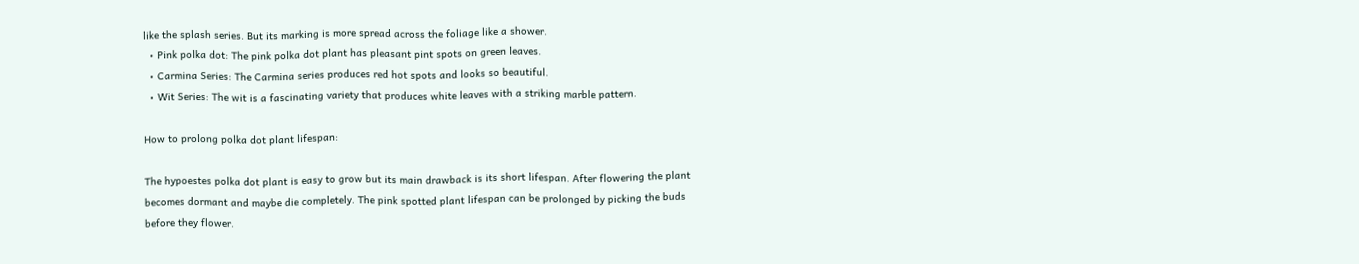like the splash series. But its marking is more spread across the foliage like a shower.
  • Pink polka dot: The pink polka dot plant has pleasant pint spots on green leaves.
  • Carmina Series: The Carmina series produces red hot spots and looks so beautiful.
  • Wit Series: The wit is a fascinating variety that produces white leaves with a striking marble pattern.

How to prolong polka dot plant lifespan:

The hypoestes polka dot plant is easy to grow but its main drawback is its short lifespan. After flowering the plant becomes dormant and maybe die completely. The pink spotted plant lifespan can be prolonged by picking the buds before they flower.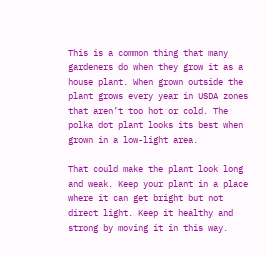This is a common thing that many gardeners do when they grow it as a house plant. When grown outside the plant grows every year in USDA zones that aren’t too hot or cold. The polka dot plant looks its best when grown in a low-light area.

That could make the plant look long and weak. Keep your plant in a place where it can get bright but not direct light. Keep it healthy and strong by moving it in this way.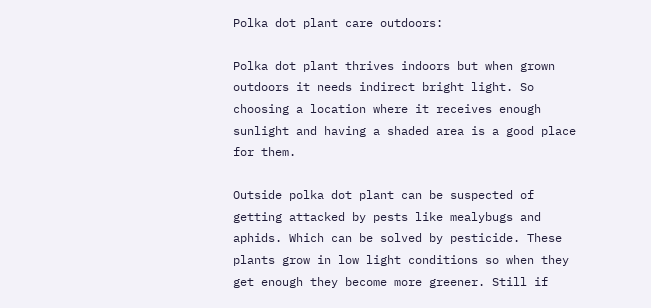Polka dot plant care outdoors:

Polka dot plant thrives indoors but when grown outdoors it needs indirect bright light. So choosing a location where it receives enough sunlight and having a shaded area is a good place for them.

Outside polka dot plant can be suspected of getting attacked by pests like mealybugs and aphids. Which can be solved by pesticide. These plants grow in low light conditions so when they get enough they become more greener. Still if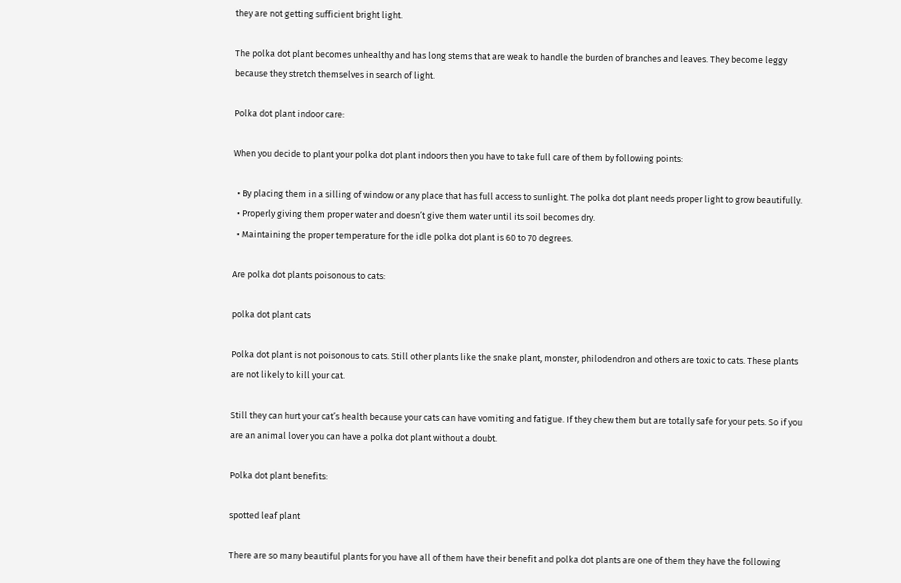they are not getting sufficient bright light.

The polka dot plant becomes unhealthy and has long stems that are weak to handle the burden of branches and leaves. They become leggy because they stretch themselves in search of light.

Polka dot plant indoor care:

When you decide to plant your polka dot plant indoors then you have to take full care of them by following points:

  • By placing them in a silling of window or any place that has full access to sunlight. The polka dot plant needs proper light to grow beautifully.
  • Properly giving them proper water and doesn’t give them water until its soil becomes dry.
  • Maintaining the proper temperature for the idle polka dot plant is 60 to 70 degrees.

Are polka dot plants poisonous to cats:

polka dot plant cats

Polka dot plant is not poisonous to cats. Still other plants like the snake plant, monster, philodendron and others are toxic to cats. These plants are not likely to kill your cat.

Still they can hurt your cat’s health because your cats can have vomiting and fatigue. If they chew them but are totally safe for your pets. So if you are an animal lover you can have a polka dot plant without a doubt.

Polka dot plant benefits:

spotted leaf plant

There are so many beautiful plants for you have all of them have their benefit and polka dot plants are one of them they have the following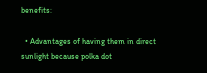benefits:

  • Advantages of having them in direct sunlight because polka dot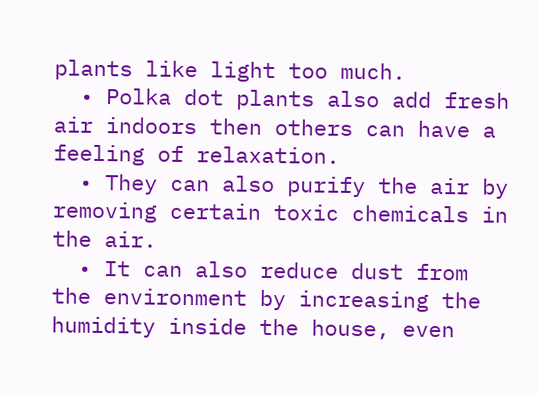plants like light too much.
  • Polka dot plants also add fresh air indoors then others can have a feeling of relaxation.
  • They can also purify the air by removing certain toxic chemicals in the air.
  • It can also reduce dust from the environment by increasing the humidity inside the house, even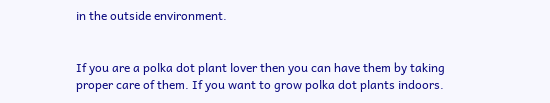in the outside environment.


If you are a polka dot plant lover then you can have them by taking proper care of them. If you want to grow polka dot plants indoors.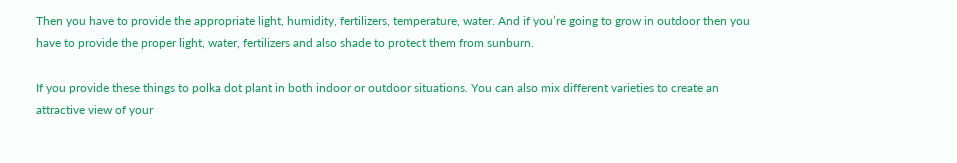Then you have to provide the appropriate light, humidity, fertilizers, temperature, water. And if you’re going to grow in outdoor then you have to provide the proper light, water, fertilizers and also shade to protect them from sunburn.

If you provide these things to polka dot plant in both indoor or outdoor situations. You can also mix different varieties to create an attractive view of your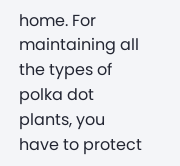home. For maintaining all the types of polka dot plants, you have to protect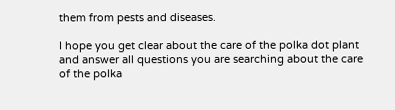them from pests and diseases.

I hope you get clear about the care of the polka dot plant and answer all questions you are searching about the care of the polka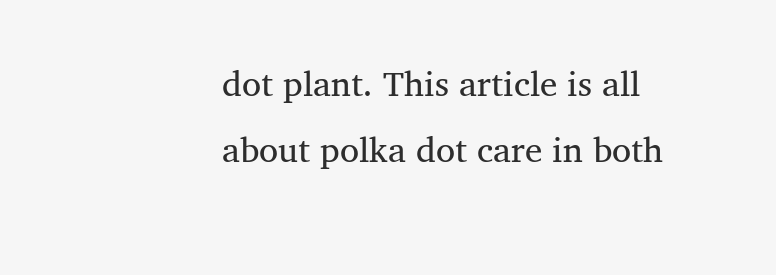dot plant. This article is all about polka dot care in both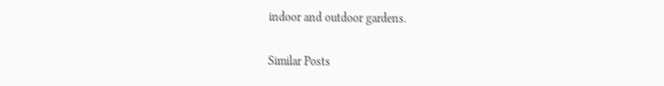indoor and outdoor gardens.

Similar Posts